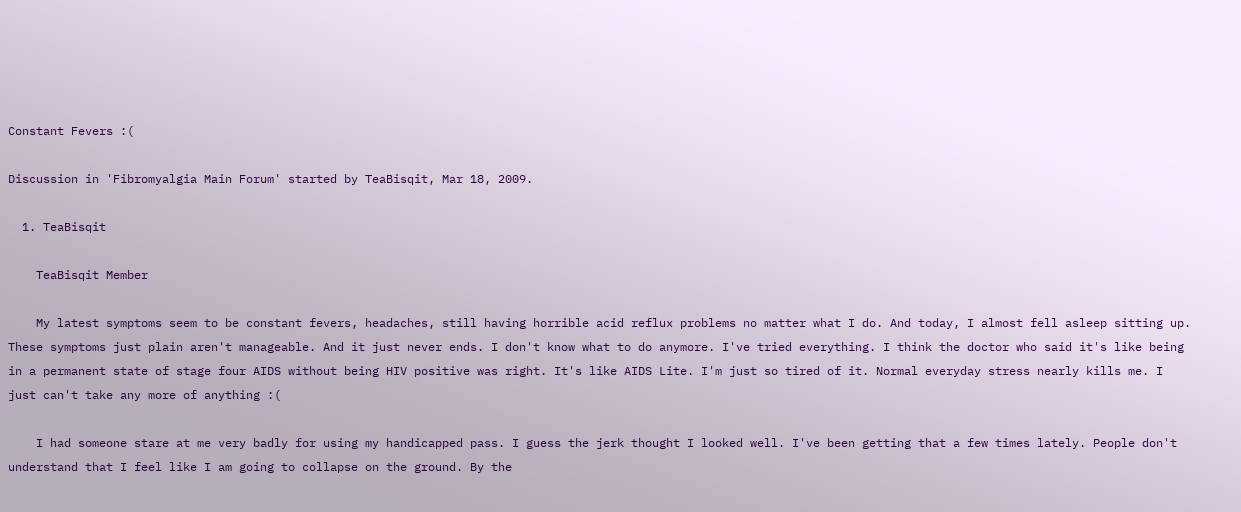Constant Fevers :(

Discussion in 'Fibromyalgia Main Forum' started by TeaBisqit, Mar 18, 2009.

  1. TeaBisqit

    TeaBisqit Member

    My latest symptoms seem to be constant fevers, headaches, still having horrible acid reflux problems no matter what I do. And today, I almost fell asleep sitting up. These symptoms just plain aren't manageable. And it just never ends. I don't know what to do anymore. I've tried everything. I think the doctor who said it's like being in a permanent state of stage four AIDS without being HIV positive was right. It's like AIDS Lite. I'm just so tired of it. Normal everyday stress nearly kills me. I just can't take any more of anything :(

    I had someone stare at me very badly for using my handicapped pass. I guess the jerk thought I looked well. I've been getting that a few times lately. People don't understand that I feel like I am going to collapse on the ground. By the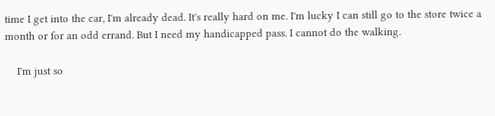time I get into the car, I'm already dead. It's really hard on me. I'm lucky I can still go to the store twice a month or for an odd errand. But I need my handicapped pass. I cannot do the walking.

    I'm just so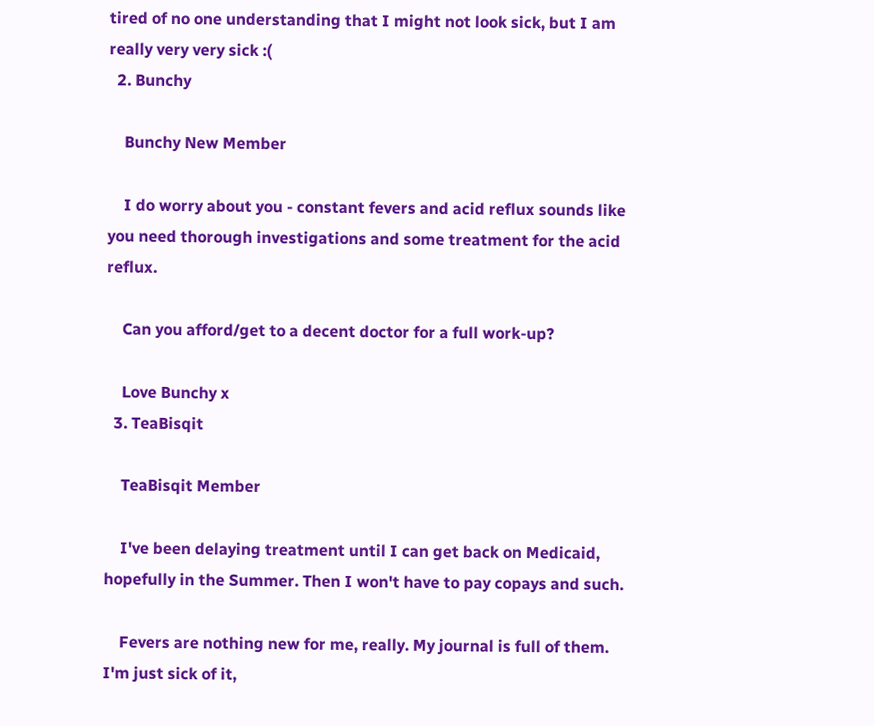tired of no one understanding that I might not look sick, but I am really very very sick :(
  2. Bunchy

    Bunchy New Member

    I do worry about you - constant fevers and acid reflux sounds like you need thorough investigations and some treatment for the acid reflux.

    Can you afford/get to a decent doctor for a full work-up?

    Love Bunchy x
  3. TeaBisqit

    TeaBisqit Member

    I've been delaying treatment until I can get back on Medicaid, hopefully in the Summer. Then I won't have to pay copays and such.

    Fevers are nothing new for me, really. My journal is full of them. I'm just sick of it,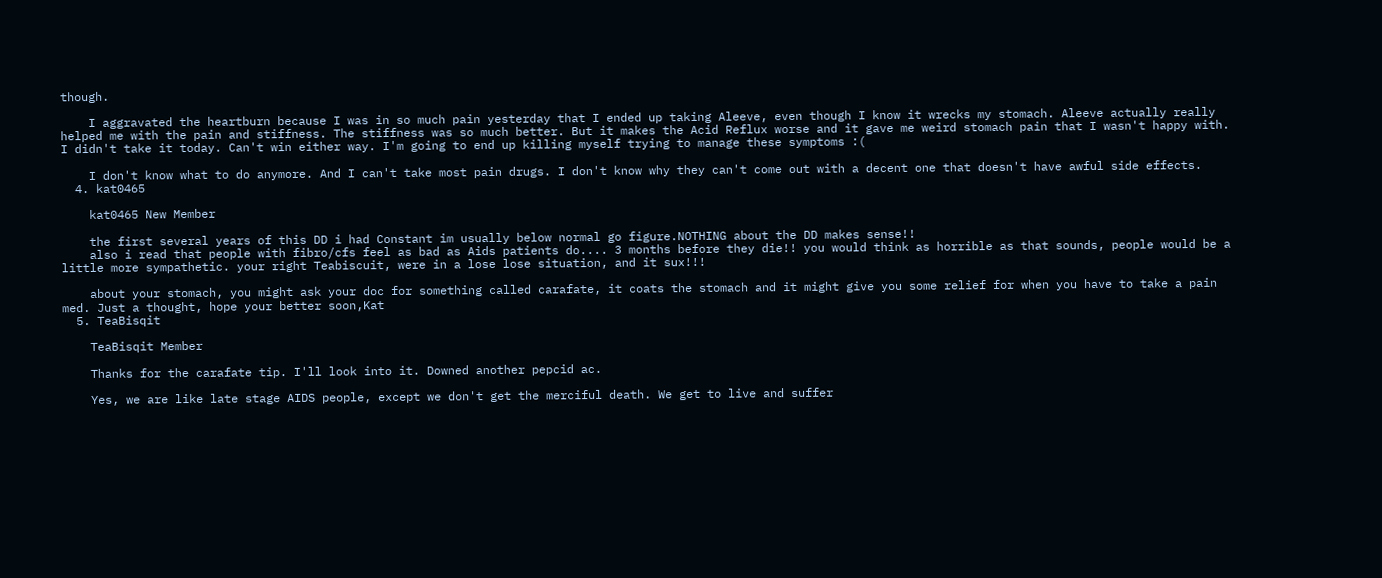though.

    I aggravated the heartburn because I was in so much pain yesterday that I ended up taking Aleeve, even though I know it wrecks my stomach. Aleeve actually really helped me with the pain and stiffness. The stiffness was so much better. But it makes the Acid Reflux worse and it gave me weird stomach pain that I wasn't happy with. I didn't take it today. Can't win either way. I'm going to end up killing myself trying to manage these symptoms :(

    I don't know what to do anymore. And I can't take most pain drugs. I don't know why they can't come out with a decent one that doesn't have awful side effects.
  4. kat0465

    kat0465 New Member

    the first several years of this DD i had Constant im usually below normal go figure.NOTHING about the DD makes sense!!
    also i read that people with fibro/cfs feel as bad as Aids patients do.... 3 months before they die!! you would think as horrible as that sounds, people would be a little more sympathetic. your right Teabiscuit, were in a lose lose situation, and it sux!!!

    about your stomach, you might ask your doc for something called carafate, it coats the stomach and it might give you some relief for when you have to take a pain med. Just a thought, hope your better soon,Kat
  5. TeaBisqit

    TeaBisqit Member

    Thanks for the carafate tip. I'll look into it. Downed another pepcid ac.

    Yes, we are like late stage AIDS people, except we don't get the merciful death. We get to live and suffer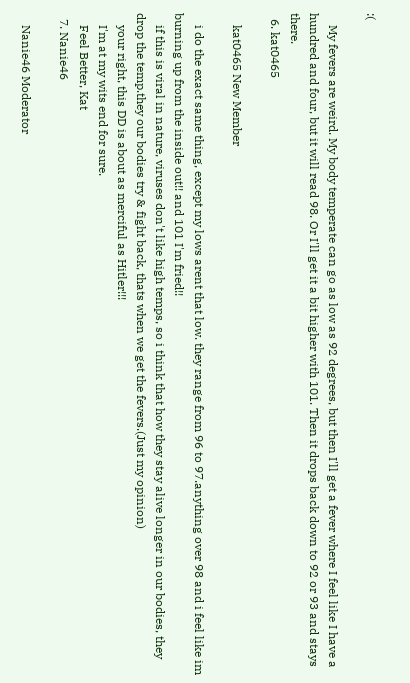:(

    My fevers are weird. My body temperate can go as low as 92 degrees, but then I'll get a fever where I feel like I have a hundred and four, but it will read 98. Or I'll get it a bit higher with 101. Then it drops back down to 92 or 93 and stays there.
  6. kat0465

    kat0465 New Member

    i do the exact same thing, except my lows arent that low. they range from 96 to 97.anything over 98 and i feel like im burning up from the inside out!! and 101 I'm fried!!
    if this is viral in nature, viruses don't like high temps, so i think that how they stay alive longer in our bodies, they drop the temp.they our bodies try & fight back, thats when we get the fevers.(Just my opinion)
    your right, this DD is about as merciful as Hitler!!!
    I'm at my wits end for sure.
    Feel Better, Kat
  7. Nanie46

    Nanie46 Moderator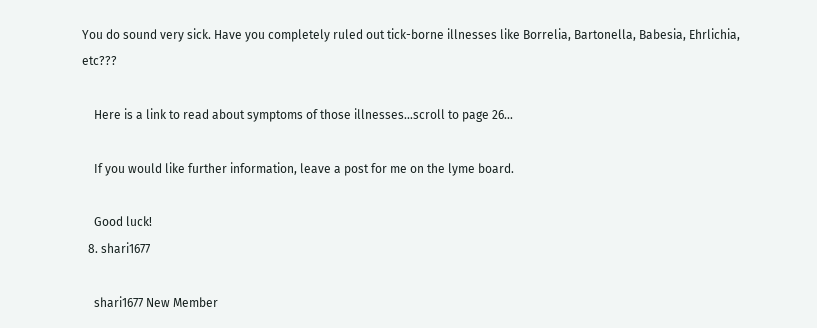You do sound very sick. Have you completely ruled out tick-borne illnesses like Borrelia, Bartonella, Babesia, Ehrlichia, etc???

    Here is a link to read about symptoms of those illnesses...scroll to page 26...

    If you would like further information, leave a post for me on the lyme board.

    Good luck!
  8. shari1677

    shari1677 New Member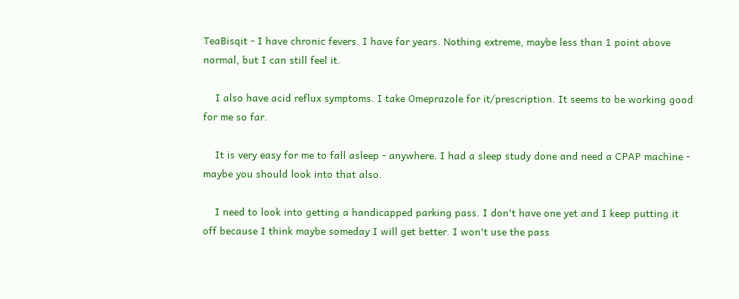TeaBisqit - I have chronic fevers. I have for years. Nothing extreme, maybe less than 1 point above normal, but I can still feel it.

    I also have acid reflux symptoms. I take Omeprazole for it/prescription. It seems to be working good for me so far.

    It is very easy for me to fall asleep - anywhere. I had a sleep study done and need a CPAP machine - maybe you should look into that also.

    I need to look into getting a handicapped parking pass. I don't have one yet and I keep putting it off because I think maybe someday I will get better. I won't use the pass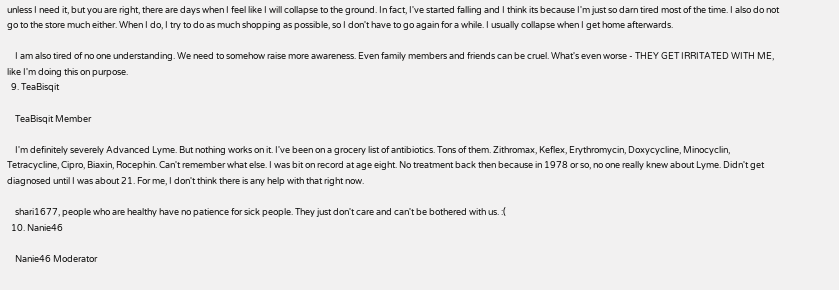unless I need it, but you are right, there are days when I feel like I will collapse to the ground. In fact, I've started falling and I think its because I'm just so darn tired most of the time. I also do not go to the store much either. When I do, I try to do as much shopping as possible, so I don't have to go again for a while. I usually collapse when I get home afterwards.

    I am also tired of no one understanding. We need to somehow raise more awareness. Even family members and friends can be cruel. What's even worse - THEY GET IRRITATED WITH ME, like I'm doing this on purpose.
  9. TeaBisqit

    TeaBisqit Member

    I'm definitely severely Advanced Lyme. But nothing works on it. I've been on a grocery list of antibiotics. Tons of them. Zithromax, Keflex, Erythromycin, Doxycycline, Minocyclin, Tetracycline, Cipro, Biaxin, Rocephin. Can't remember what else. I was bit on record at age eight. No treatment back then because in 1978 or so, no one really knew about Lyme. Didn't get diagnosed until I was about 21. For me, I don't think there is any help with that right now.

    shari1677, people who are healthy have no patience for sick people. They just don't care and can't be bothered with us. :(
  10. Nanie46

    Nanie46 Moderator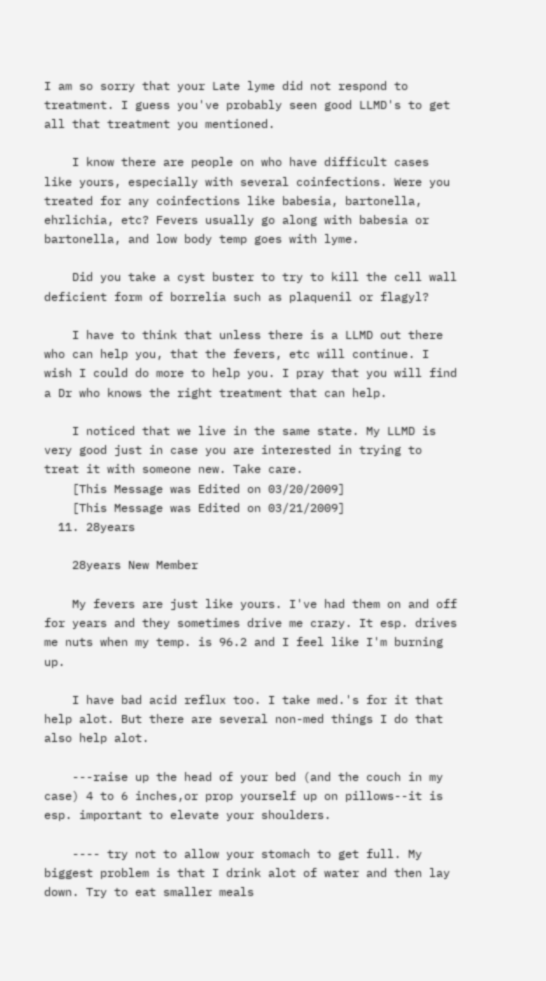I am so sorry that your Late lyme did not respond to treatment. I guess you've probably seen good LLMD's to get all that treatment you mentioned.

    I know there are people on who have difficult cases like yours, especially with several coinfections. Were you treated for any coinfections like babesia, bartonella, ehrlichia, etc? Fevers usually go along with babesia or bartonella, and low body temp goes with lyme.

    Did you take a cyst buster to try to kill the cell wall deficient form of borrelia such as plaquenil or flagyl?

    I have to think that unless there is a LLMD out there who can help you, that the fevers, etc will continue. I wish I could do more to help you. I pray that you will find a Dr who knows the right treatment that can help.

    I noticed that we live in the same state. My LLMD is very good just in case you are interested in trying to treat it with someone new. Take care.
    [This Message was Edited on 03/20/2009]
    [This Message was Edited on 03/21/2009]
  11. 28years

    28years New Member

    My fevers are just like yours. I've had them on and off for years and they sometimes drive me crazy. It esp. drives me nuts when my temp. is 96.2 and I feel like I'm burning up.

    I have bad acid reflux too. I take med.'s for it that help alot. But there are several non-med things I do that also help alot.

    ---raise up the head of your bed (and the couch in my case) 4 to 6 inches,or prop yourself up on pillows--it is esp. important to elevate your shoulders.

    ---- try not to allow your stomach to get full. My biggest problem is that I drink alot of water and then lay down. Try to eat smaller meals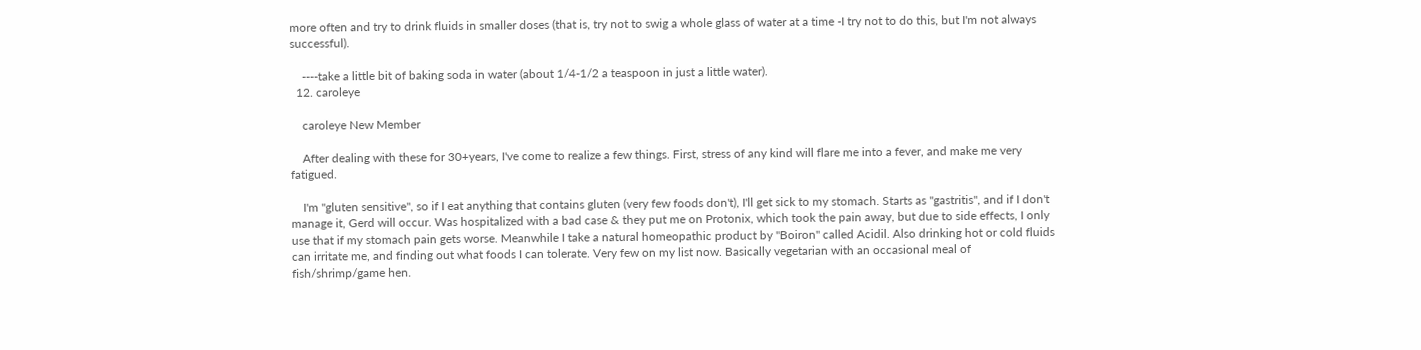more often and try to drink fluids in smaller doses (that is, try not to swig a whole glass of water at a time -I try not to do this, but I'm not always successful).

    ----take a little bit of baking soda in water (about 1/4-1/2 a teaspoon in just a little water).
  12. caroleye

    caroleye New Member

    After dealing with these for 30+years, I've come to realize a few things. First, stress of any kind will flare me into a fever, and make me very fatigued.

    I'm "gluten sensitive", so if I eat anything that contains gluten (very few foods don't), I'll get sick to my stomach. Starts as "gastritis", and if I don't manage it, Gerd will occur. Was hospitalized with a bad case & they put me on Protonix, which took the pain away, but due to side effects, I only use that if my stomach pain gets worse. Meanwhile I take a natural homeopathic product by "Boiron" called Acidil. Also drinking hot or cold fluids can irritate me, and finding out what foods I can tolerate. Very few on my list now. Basically vegetarian with an occasional meal of fish/shrimp/game hen.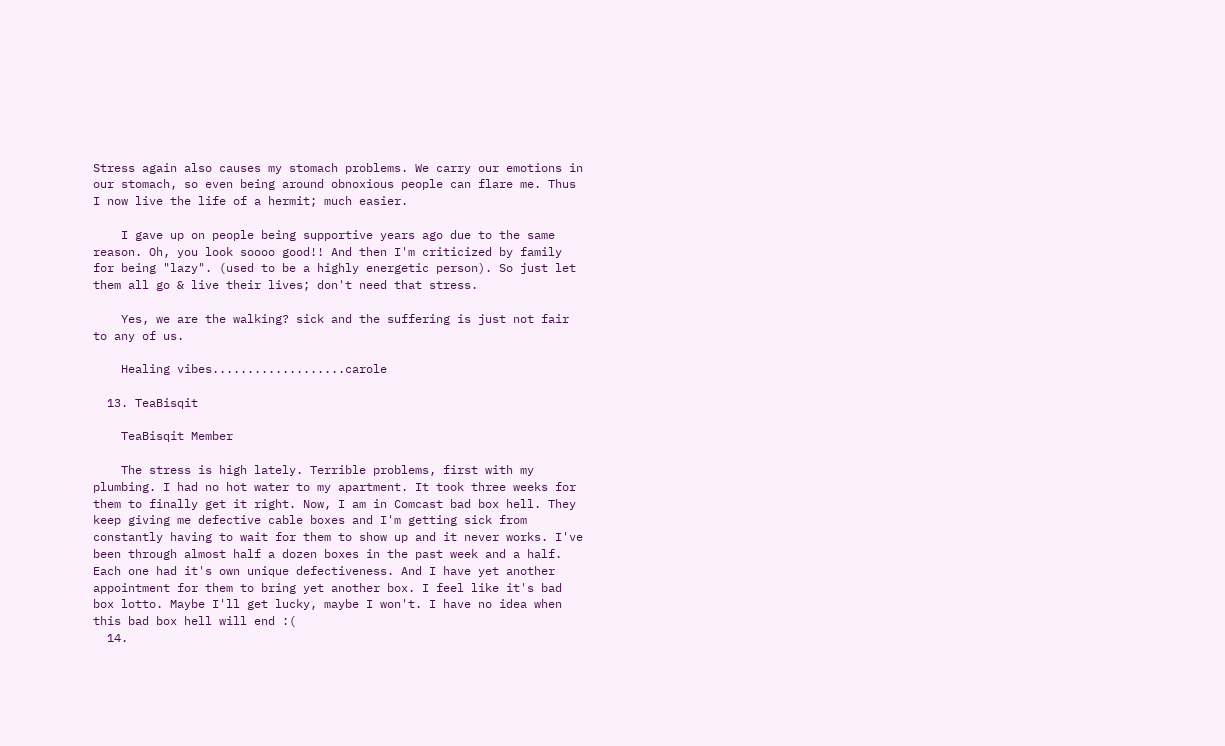Stress again also causes my stomach problems. We carry our emotions in our stomach, so even being around obnoxious people can flare me. Thus I now live the life of a hermit; much easier.

    I gave up on people being supportive years ago due to the same reason. Oh, you look soooo good!! And then I'm criticized by family for being "lazy". (used to be a highly energetic person). So just let them all go & live their lives; don't need that stress.

    Yes, we are the walking? sick and the suffering is just not fair to any of us.

    Healing vibes...................carole

  13. TeaBisqit

    TeaBisqit Member

    The stress is high lately. Terrible problems, first with my plumbing. I had no hot water to my apartment. It took three weeks for them to finally get it right. Now, I am in Comcast bad box hell. They keep giving me defective cable boxes and I'm getting sick from constantly having to wait for them to show up and it never works. I've been through almost half a dozen boxes in the past week and a half. Each one had it's own unique defectiveness. And I have yet another appointment for them to bring yet another box. I feel like it's bad box lotto. Maybe I'll get lucky, maybe I won't. I have no idea when this bad box hell will end :(
  14.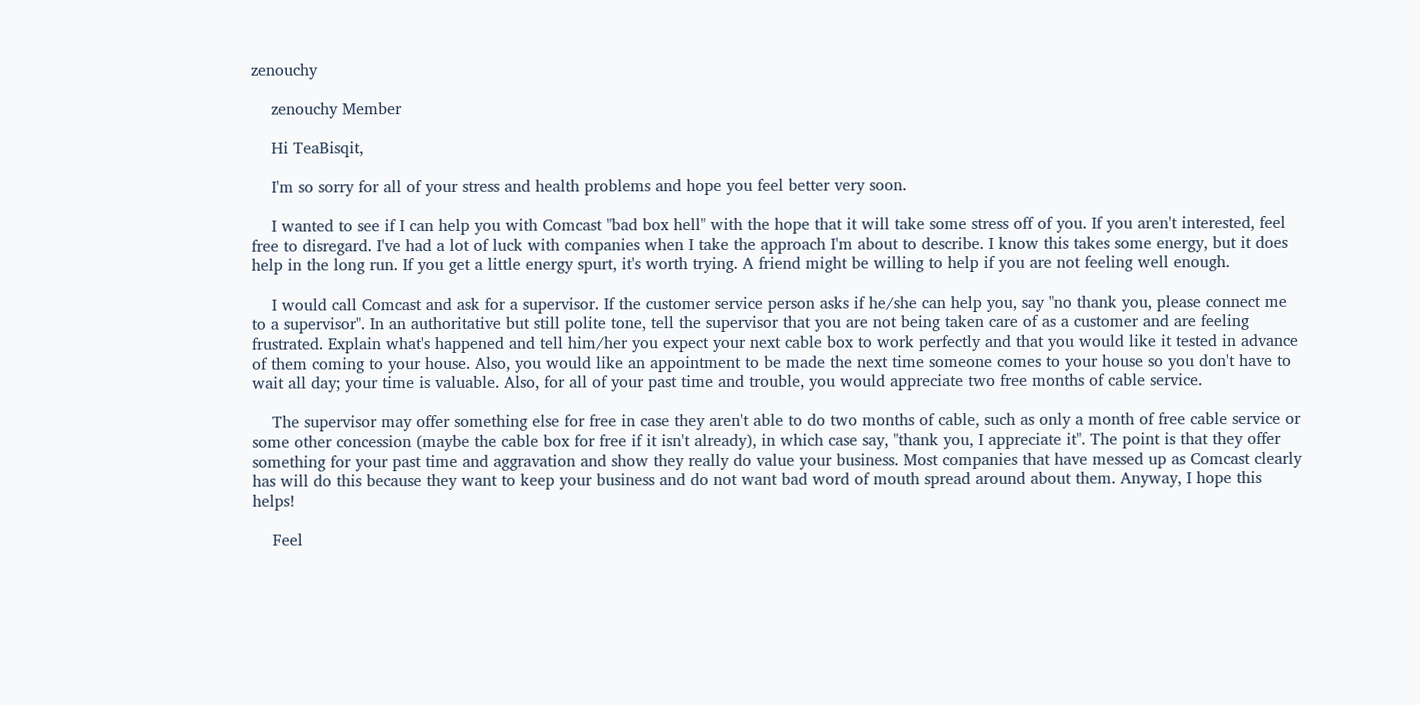zenouchy

    zenouchy Member

    Hi TeaBisqit,

    I'm so sorry for all of your stress and health problems and hope you feel better very soon.

    I wanted to see if I can help you with Comcast "bad box hell" with the hope that it will take some stress off of you. If you aren't interested, feel free to disregard. I've had a lot of luck with companies when I take the approach I'm about to describe. I know this takes some energy, but it does help in the long run. If you get a little energy spurt, it's worth trying. A friend might be willing to help if you are not feeling well enough.

    I would call Comcast and ask for a supervisor. If the customer service person asks if he/she can help you, say "no thank you, please connect me to a supervisor". In an authoritative but still polite tone, tell the supervisor that you are not being taken care of as a customer and are feeling frustrated. Explain what's happened and tell him/her you expect your next cable box to work perfectly and that you would like it tested in advance of them coming to your house. Also, you would like an appointment to be made the next time someone comes to your house so you don't have to wait all day; your time is valuable. Also, for all of your past time and trouble, you would appreciate two free months of cable service.

    The supervisor may offer something else for free in case they aren't able to do two months of cable, such as only a month of free cable service or some other concession (maybe the cable box for free if it isn't already), in which case say, "thank you, I appreciate it". The point is that they offer something for your past time and aggravation and show they really do value your business. Most companies that have messed up as Comcast clearly has will do this because they want to keep your business and do not want bad word of mouth spread around about them. Anyway, I hope this helps!

    Feel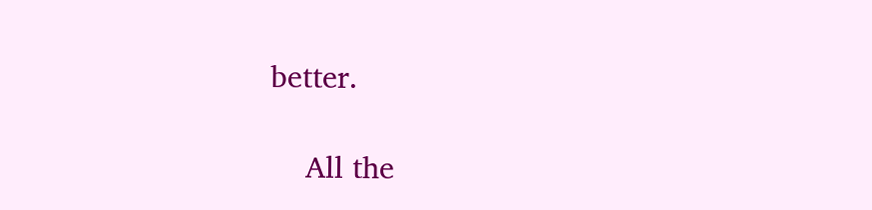better.

    All the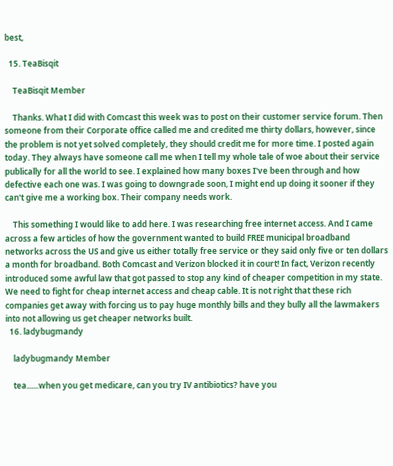best,

  15. TeaBisqit

    TeaBisqit Member

    Thanks. What I did with Comcast this week was to post on their customer service forum. Then someone from their Corporate office called me and credited me thirty dollars, however, since the problem is not yet solved completely, they should credit me for more time. I posted again today. They always have someone call me when I tell my whole tale of woe about their service publically for all the world to see. I explained how many boxes I've been through and how defective each one was. I was going to downgrade soon, I might end up doing it sooner if they can't give me a working box. Their company needs work.

    This something I would like to add here. I was researching free internet access. And I came across a few articles of how the government wanted to build FREE municipal broadband networks across the US and give us either totally free service or they said only five or ten dollars a month for broadband. Both Comcast and Verizon blocked it in court! In fact, Verizon recently introduced some awful law that got passed to stop any kind of cheaper competition in my state. We need to fight for cheap internet access and cheap cable. It is not right that these rich companies get away with forcing us to pay huge monthly bills and they bully all the lawmakers into not allowing us get cheaper networks built.
  16. ladybugmandy

    ladybugmandy Member

    tea......when you get medicare, can you try IV antibiotics? have you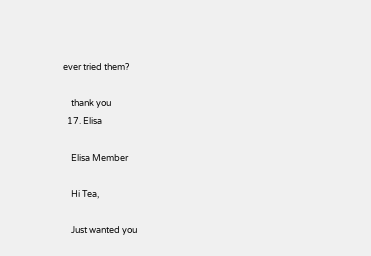ever tried them?

    thank you
  17. Elisa

    Elisa Member

    Hi Tea,

    Just wanted you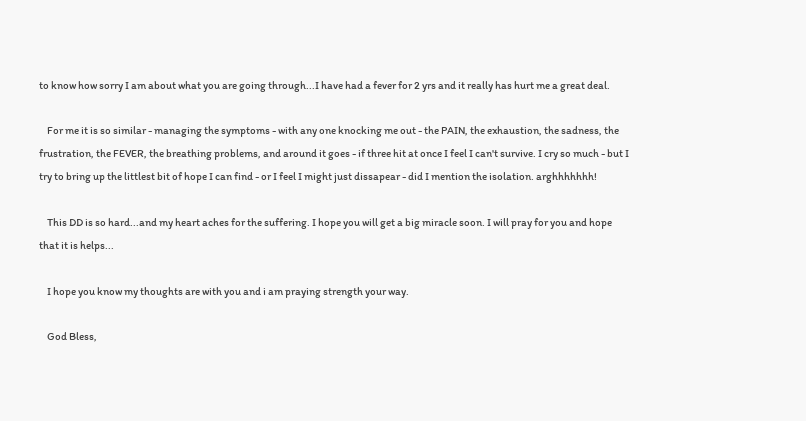to know how sorry I am about what you are going through...I have had a fever for 2 yrs and it really has hurt me a great deal.

    For me it is so similar - managing the symptoms - with any one knocking me out - the PAIN, the exhaustion, the sadness, the frustration, the FEVER, the breathing problems, and around it goes - if three hit at once I feel I can't survive. I cry so much - but I try to bring up the littlest bit of hope I can find - or I feel I might just dissapear - did I mention the isolation. arghhhhhhh!

    This DD is so hard...and my heart aches for the suffering. I hope you will get a big miracle soon. I will pray for you and hope that it is helps...

    I hope you know my thoughts are with you and i am praying strength your way.

    God Bless,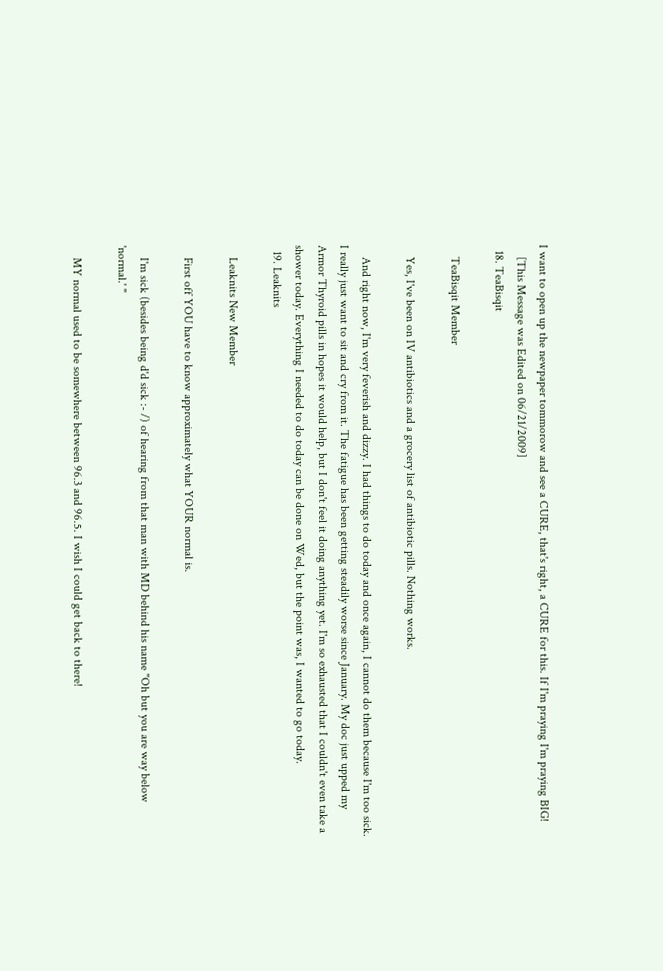I want to open up the newpaper tommorow and see a CURE, that's right, a CURE for this. If I'm praying I'm praying BIG!
    [This Message was Edited on 06/21/2009]
  18. TeaBisqit

    TeaBisqit Member

    Yes, I've been on IV antibiotics and a grocery list of antibiotic pills. Nothing works.

    And right now, I'm very feverish and dizzy. I had things to do today and once again, I cannot do them because I'm too sick. I really just want to sit and cry from it. The fatigue has been getting steadily worse since January. My doc just upped my Armor Thyroid pills in hopes it would help, but I don't feel it doing anything yet. I'm so exhausted that I couldn't even take a shower today. Everything I needed to do today can be done on Wed, but the point was, I wanted to go today.
  19. Leaknits

    Leaknits New Member

    First off YOU have to know approximately what YOUR normal is.

    I'm sick (besides being d'd sick :- /) of hearing from that man with MD behind his name "Oh but you are way below 'normal.' "

    MY normal used to be somewhere between 96.3 and 96.5. I wish I could get back to there!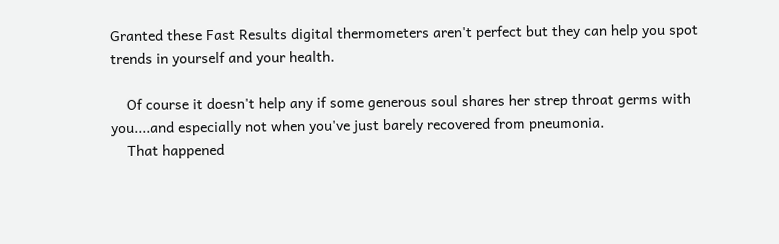Granted these Fast Results digital thermometers aren't perfect but they can help you spot trends in yourself and your health.

    Of course it doesn't help any if some generous soul shares her strep throat germs with you....and especially not when you've just barely recovered from pneumonia.
    That happened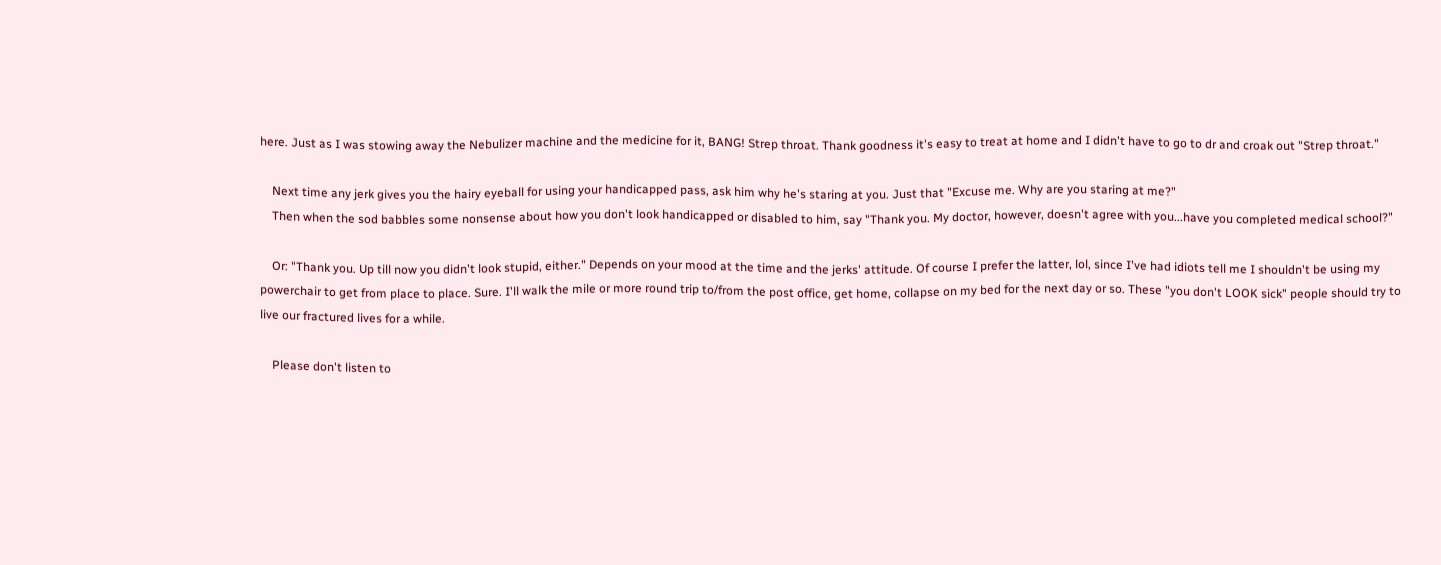here. Just as I was stowing away the Nebulizer machine and the medicine for it, BANG! Strep throat. Thank goodness it's easy to treat at home and I didn't have to go to dr and croak out "Strep throat."

    Next time any jerk gives you the hairy eyeball for using your handicapped pass, ask him why he's staring at you. Just that "Excuse me. Why are you staring at me?"
    Then when the sod babbles some nonsense about how you don't look handicapped or disabled to him, say "Thank you. My doctor, however, doesn't agree with you...have you completed medical school?"

    Or: "Thank you. Up till now you didn't look stupid, either." Depends on your mood at the time and the jerks' attitude. Of course I prefer the latter, lol, since I've had idiots tell me I shouldn't be using my powerchair to get from place to place. Sure. I'll walk the mile or more round trip to/from the post office, get home, collapse on my bed for the next day or so. These "you don't LOOK sick" people should try to live our fractured lives for a while.

    Please don't listen to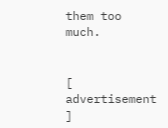them too much.


[ advertisement ]